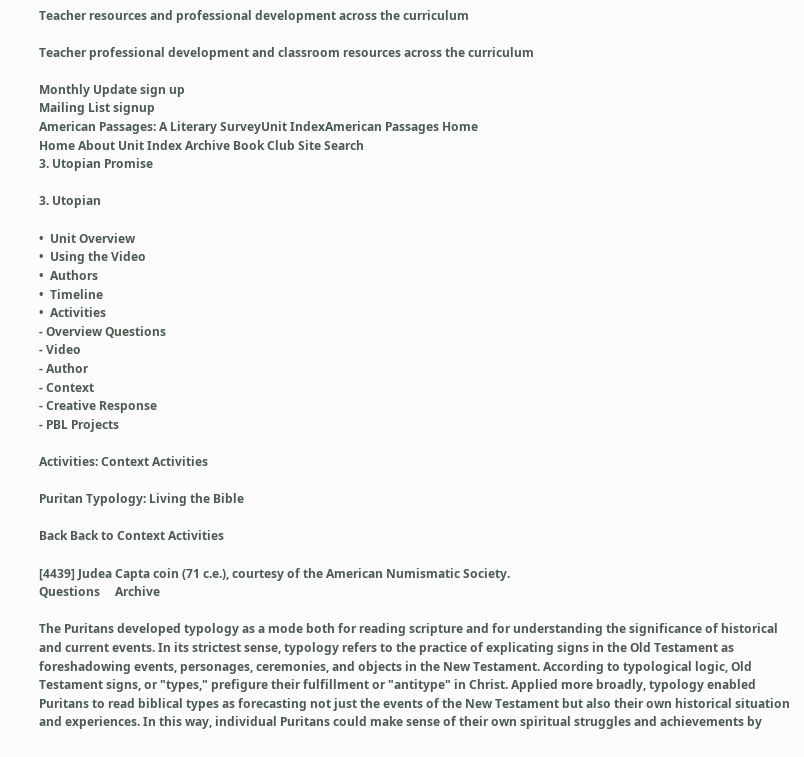Teacher resources and professional development across the curriculum

Teacher professional development and classroom resources across the curriculum

Monthly Update sign up
Mailing List signup
American Passages: A Literary SurveyUnit IndexAmerican Passages Home
Home About Unit Index Archive Book Club Site Search
3. Utopian Promise

3. Utopian

•  Unit Overview
•  Using the Video
•  Authors
•  Timeline
•  Activities
- Overview Questions
- Video
- Author
- Context
- Creative Response
- PBL Projects

Activities: Context Activities

Puritan Typology: Living the Bible

Back Back to Context Activities

[4439] Judea Capta coin (71 c.e.), courtesy of the American Numismatic Society.
Questions     Archive

The Puritans developed typology as a mode both for reading scripture and for understanding the significance of historical and current events. In its strictest sense, typology refers to the practice of explicating signs in the Old Testament as foreshadowing events, personages, ceremonies, and objects in the New Testament. According to typological logic, Old Testament signs, or "types," prefigure their fulfillment or "antitype" in Christ. Applied more broadly, typology enabled Puritans to read biblical types as forecasting not just the events of the New Testament but also their own historical situation and experiences. In this way, individual Puritans could make sense of their own spiritual struggles and achievements by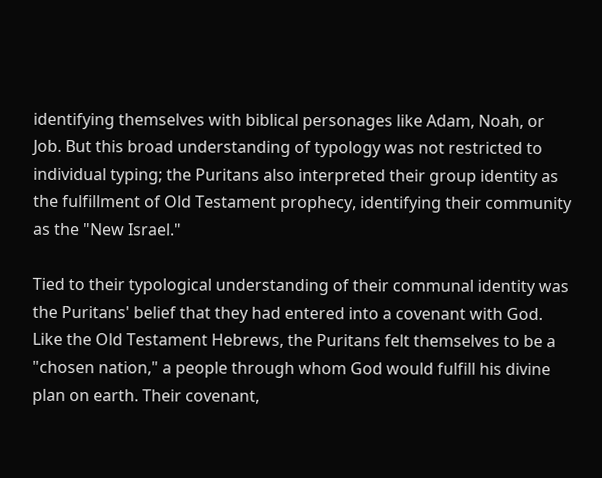identifying themselves with biblical personages like Adam, Noah, or Job. But this broad understanding of typology was not restricted to individual typing; the Puritans also interpreted their group identity as the fulfillment of Old Testament prophecy, identifying their community as the "New Israel."

Tied to their typological understanding of their communal identity was the Puritans' belief that they had entered into a covenant with God. Like the Old Testament Hebrews, the Puritans felt themselves to be a "chosen nation," a people through whom God would fulfill his divine plan on earth. Their covenant,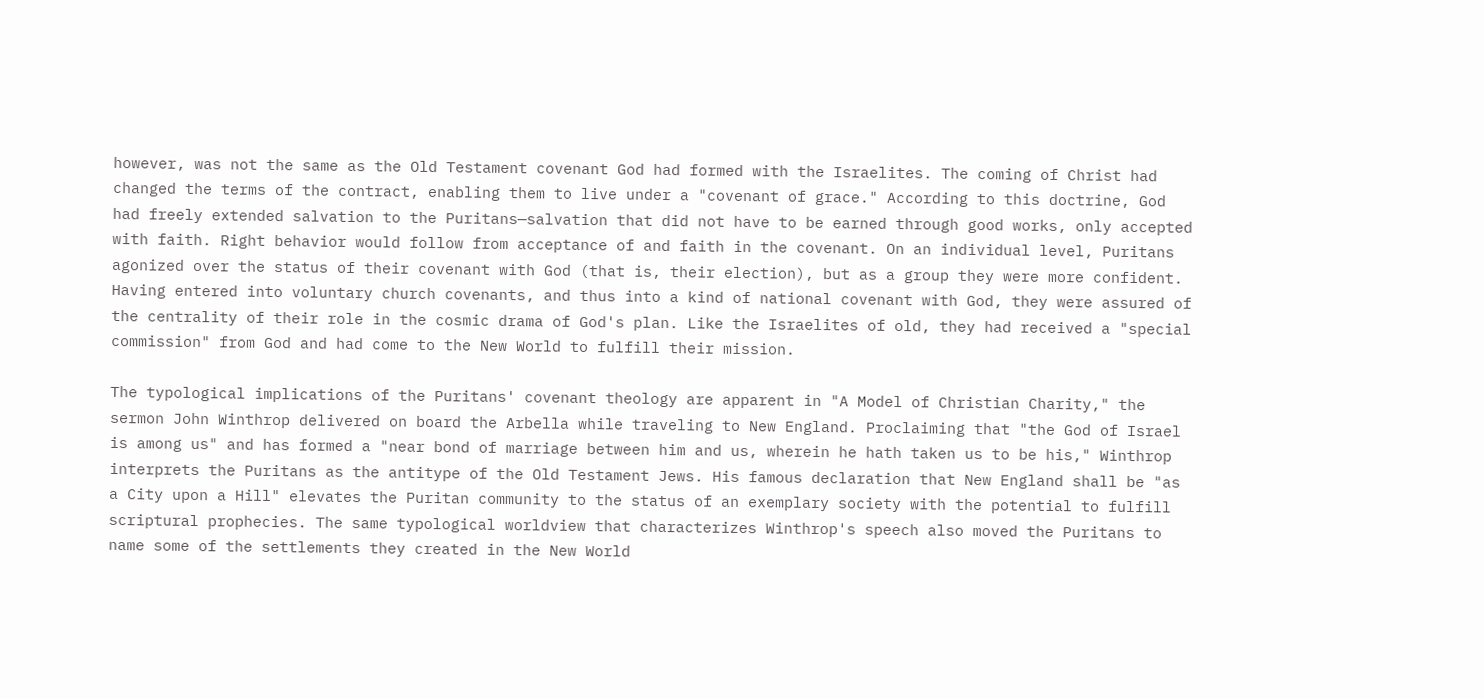however, was not the same as the Old Testament covenant God had formed with the Israelites. The coming of Christ had changed the terms of the contract, enabling them to live under a "covenant of grace." According to this doctrine, God had freely extended salvation to the Puritans—salvation that did not have to be earned through good works, only accepted with faith. Right behavior would follow from acceptance of and faith in the covenant. On an individual level, Puritans agonized over the status of their covenant with God (that is, their election), but as a group they were more confident. Having entered into voluntary church covenants, and thus into a kind of national covenant with God, they were assured of the centrality of their role in the cosmic drama of God's plan. Like the Israelites of old, they had received a "special commission" from God and had come to the New World to fulfill their mission.

The typological implications of the Puritans' covenant theology are apparent in "A Model of Christian Charity," the sermon John Winthrop delivered on board the Arbella while traveling to New England. Proclaiming that "the God of Israel is among us" and has formed a "near bond of marriage between him and us, wherein he hath taken us to be his," Winthrop interprets the Puritans as the antitype of the Old Testament Jews. His famous declaration that New England shall be "as a City upon a Hill" elevates the Puritan community to the status of an exemplary society with the potential to fulfill scriptural prophecies. The same typological worldview that characterizes Winthrop's speech also moved the Puritans to name some of the settlements they created in the New World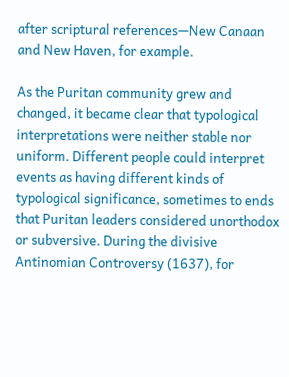after scriptural references—New Canaan and New Haven, for example.

As the Puritan community grew and changed, it became clear that typological interpretations were neither stable nor uniform. Different people could interpret events as having different kinds of typological significance, sometimes to ends that Puritan leaders considered unorthodox or subversive. During the divisive Antinomian Controversy (1637), for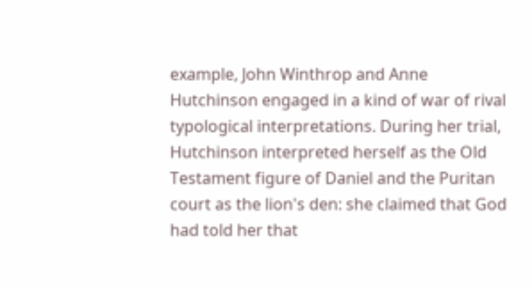example, John Winthrop and Anne Hutchinson engaged in a kind of war of rival typological interpretations. During her trial, Hutchinson interpreted herself as the Old Testament figure of Daniel and the Puritan court as the lion's den: she claimed that God had told her that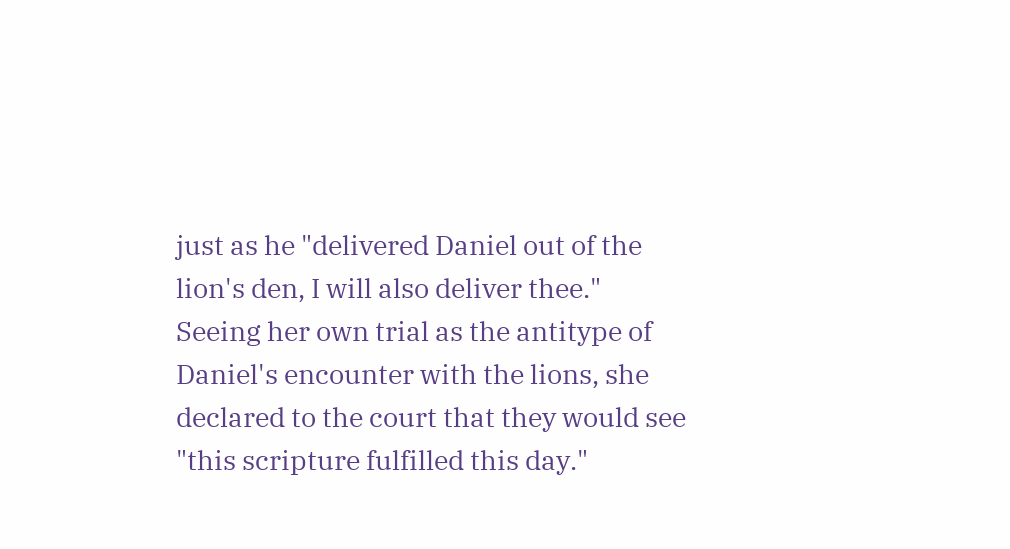just as he "delivered Daniel out of the lion's den, I will also deliver thee." Seeing her own trial as the antitype of Daniel's encounter with the lions, she declared to the court that they would see "this scripture fulfilled this day."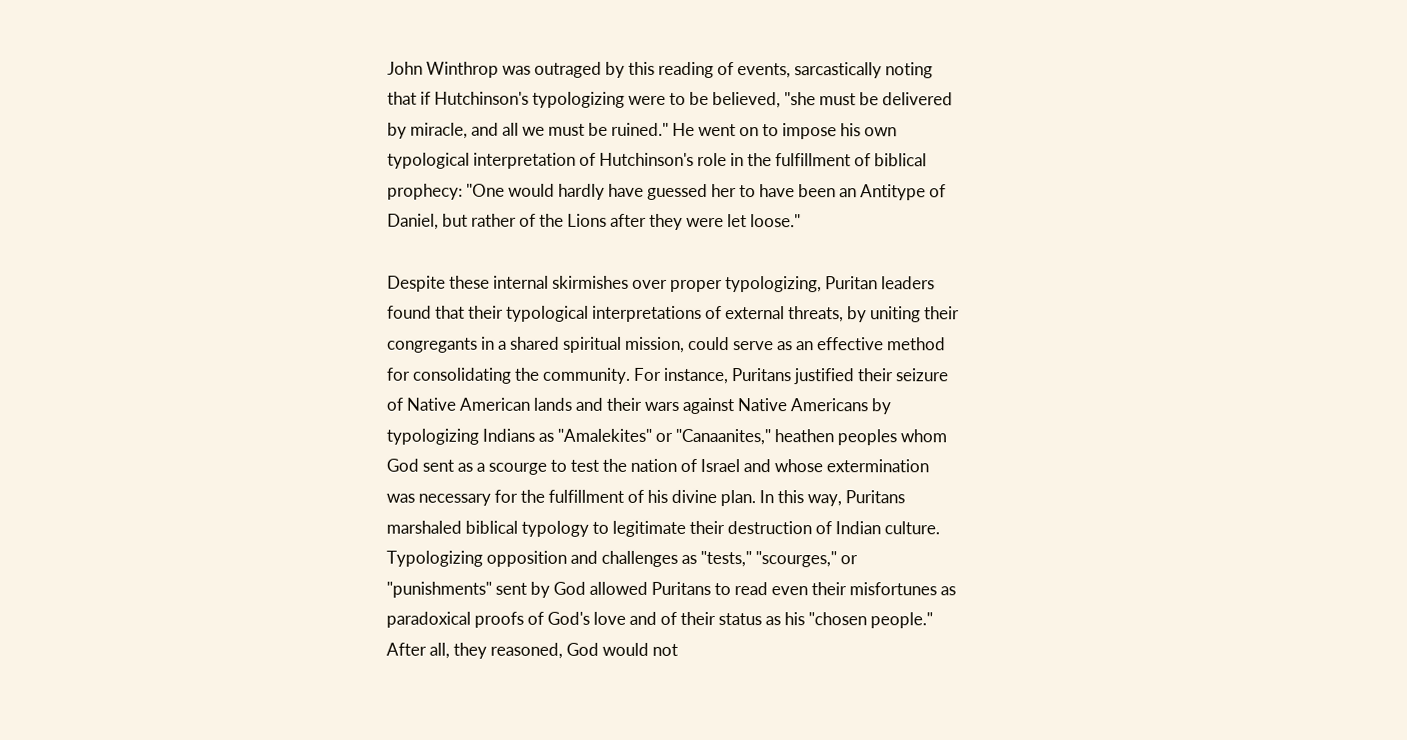John Winthrop was outraged by this reading of events, sarcastically noting that if Hutchinson's typologizing were to be believed, "she must be delivered by miracle, and all we must be ruined." He went on to impose his own typological interpretation of Hutchinson's role in the fulfillment of biblical prophecy: "One would hardly have guessed her to have been an Antitype of Daniel, but rather of the Lions after they were let loose."

Despite these internal skirmishes over proper typologizing, Puritan leaders found that their typological interpretations of external threats, by uniting their congregants in a shared spiritual mission, could serve as an effective method for consolidating the community. For instance, Puritans justified their seizure of Native American lands and their wars against Native Americans by typologizing Indians as "Amalekites" or "Canaanites," heathen peoples whom God sent as a scourge to test the nation of Israel and whose extermination was necessary for the fulfillment of his divine plan. In this way, Puritans marshaled biblical typology to legitimate their destruction of Indian culture. Typologizing opposition and challenges as "tests," "scourges," or "punishments" sent by God allowed Puritans to read even their misfortunes as paradoxical proofs of God's love and of their status as his "chosen people." After all, they reasoned, God would not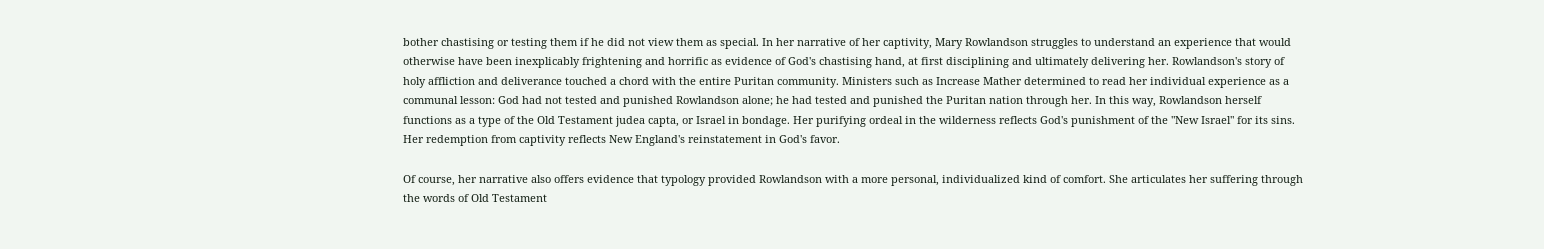bother chastising or testing them if he did not view them as special. In her narrative of her captivity, Mary Rowlandson struggles to understand an experience that would otherwise have been inexplicably frightening and horrific as evidence of God's chastising hand, at first disciplining and ultimately delivering her. Rowlandson's story of holy affliction and deliverance touched a chord with the entire Puritan community. Ministers such as Increase Mather determined to read her individual experience as a communal lesson: God had not tested and punished Rowlandson alone; he had tested and punished the Puritan nation through her. In this way, Rowlandson herself functions as a type of the Old Testament judea capta, or Israel in bondage. Her purifying ordeal in the wilderness reflects God's punishment of the "New Israel" for its sins. Her redemption from captivity reflects New England's reinstatement in God's favor.

Of course, her narrative also offers evidence that typology provided Rowlandson with a more personal, individualized kind of comfort. She articulates her suffering through the words of Old Testament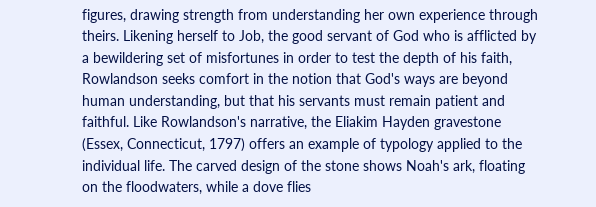figures, drawing strength from understanding her own experience through theirs. Likening herself to Job, the good servant of God who is afflicted by a bewildering set of misfortunes in order to test the depth of his faith, Rowlandson seeks comfort in the notion that God's ways are beyond human understanding, but that his servants must remain patient and faithful. Like Rowlandson's narrative, the Eliakim Hayden gravestone (Essex, Connecticut, 1797) offers an example of typology applied to the individual life. The carved design of the stone shows Noah's ark, floating on the floodwaters, while a dove flies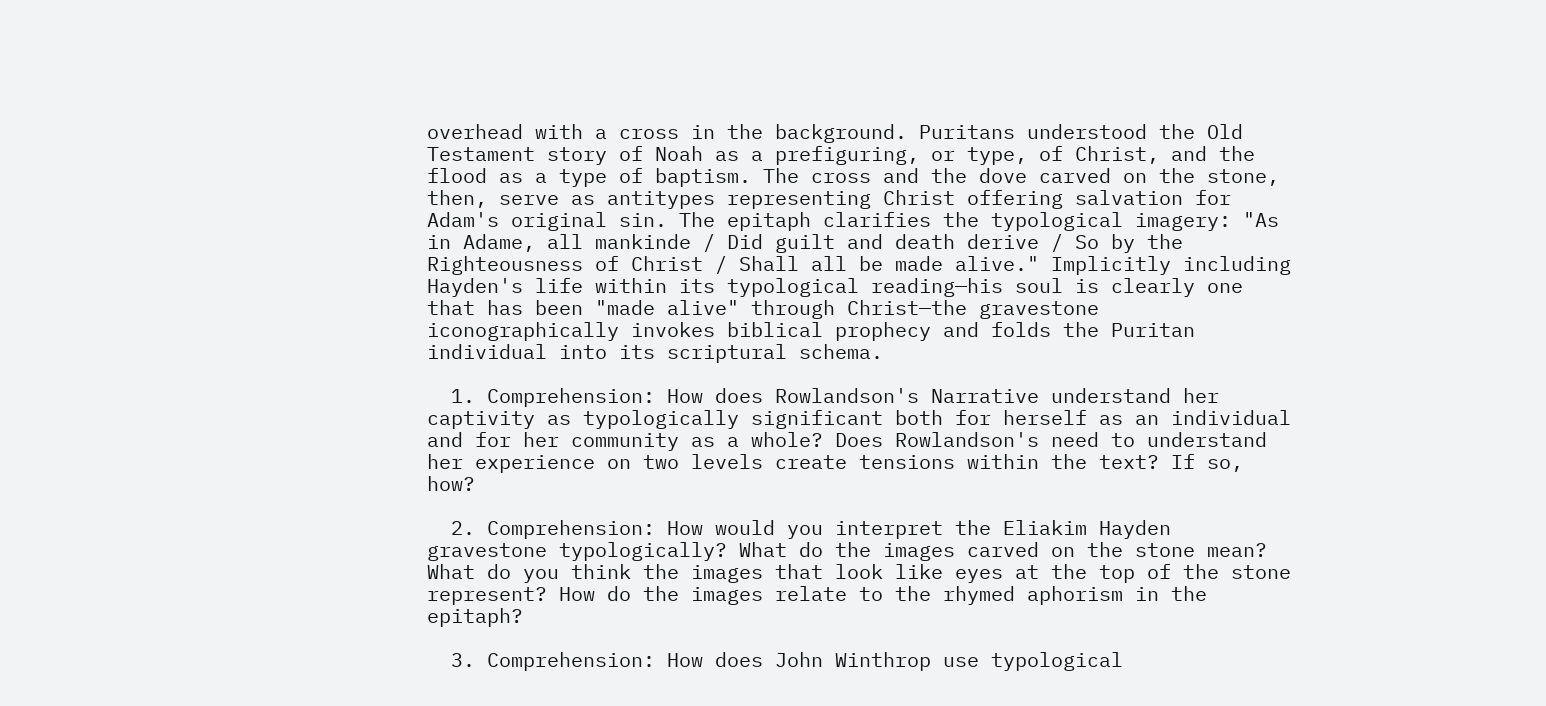overhead with a cross in the background. Puritans understood the Old Testament story of Noah as a prefiguring, or type, of Christ, and the flood as a type of baptism. The cross and the dove carved on the stone, then, serve as antitypes representing Christ offering salvation for Adam's original sin. The epitaph clarifies the typological imagery: "As in Adame, all mankinde / Did guilt and death derive / So by the Righteousness of Christ / Shall all be made alive." Implicitly including Hayden's life within its typological reading—his soul is clearly one that has been "made alive" through Christ—the gravestone iconographically invokes biblical prophecy and folds the Puritan individual into its scriptural schema.

  1. Comprehension: How does Rowlandson's Narrative understand her captivity as typologically significant both for herself as an individual and for her community as a whole? Does Rowlandson's need to understand her experience on two levels create tensions within the text? If so, how?

  2. Comprehension: How would you interpret the Eliakim Hayden gravestone typologically? What do the images carved on the stone mean? What do you think the images that look like eyes at the top of the stone represent? How do the images relate to the rhymed aphorism in the epitaph?

  3. Comprehension: How does John Winthrop use typological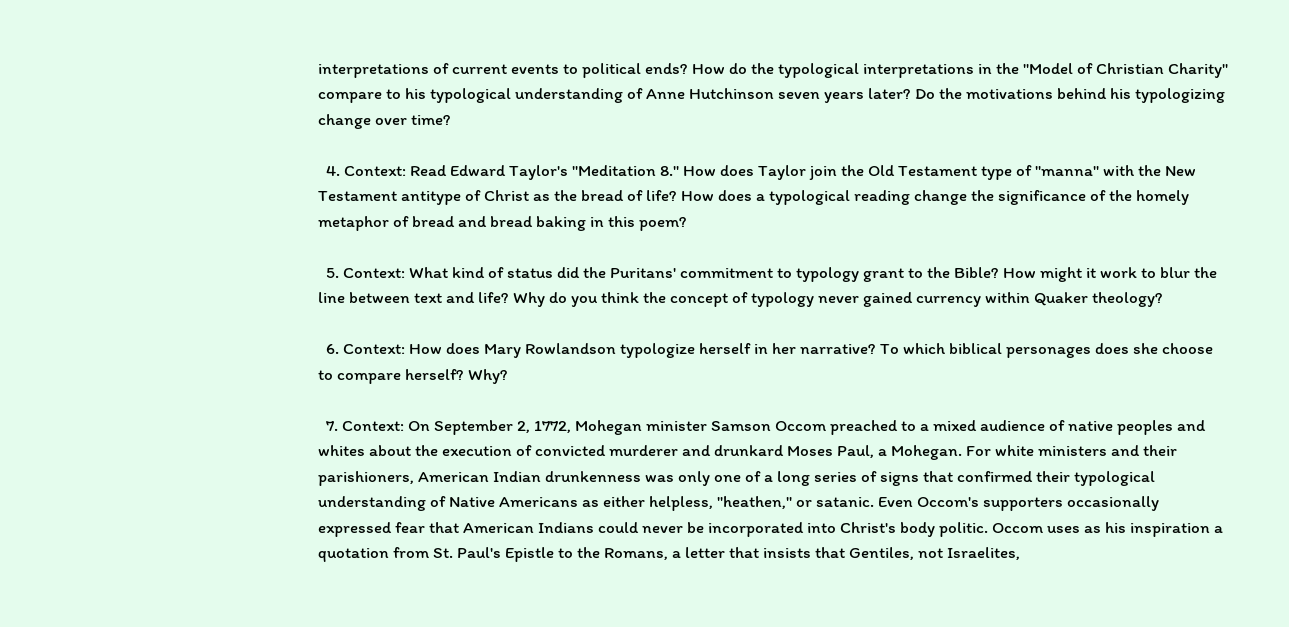interpretations of current events to political ends? How do the typological interpretations in the "Model of Christian Charity" compare to his typological understanding of Anne Hutchinson seven years later? Do the motivations behind his typologizing change over time?

  4. Context: Read Edward Taylor's "Meditation 8." How does Taylor join the Old Testament type of "manna" with the New Testament antitype of Christ as the bread of life? How does a typological reading change the significance of the homely metaphor of bread and bread baking in this poem?

  5. Context: What kind of status did the Puritans' commitment to typology grant to the Bible? How might it work to blur the line between text and life? Why do you think the concept of typology never gained currency within Quaker theology?

  6. Context: How does Mary Rowlandson typologize herself in her narrative? To which biblical personages does she choose to compare herself? Why?

  7. Context: On September 2, 1772, Mohegan minister Samson Occom preached to a mixed audience of native peoples and whites about the execution of convicted murderer and drunkard Moses Paul, a Mohegan. For white ministers and their parishioners, American Indian drunkenness was only one of a long series of signs that confirmed their typological understanding of Native Americans as either helpless, "heathen," or satanic. Even Occom's supporters occasionally expressed fear that American Indians could never be incorporated into Christ's body politic. Occom uses as his inspiration a quotation from St. Paul's Epistle to the Romans, a letter that insists that Gentiles, not Israelites,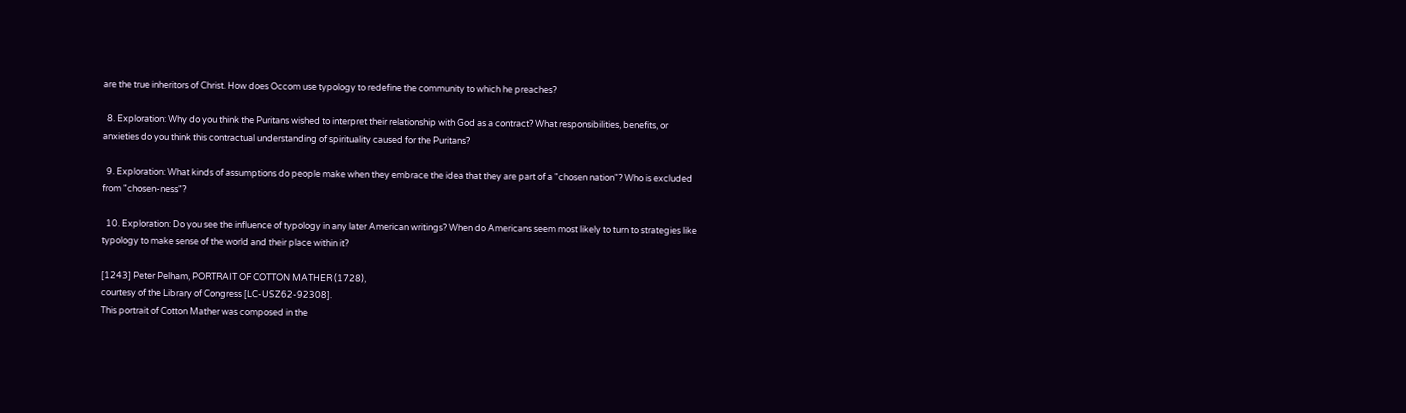are the true inheritors of Christ. How does Occom use typology to redefine the community to which he preaches?

  8. Exploration: Why do you think the Puritans wished to interpret their relationship with God as a contract? What responsibilities, benefits, or anxieties do you think this contractual understanding of spirituality caused for the Puritans?

  9. Exploration: What kinds of assumptions do people make when they embrace the idea that they are part of a "chosen nation"? Who is excluded from "chosen-ness"?

  10. Exploration: Do you see the influence of typology in any later American writings? When do Americans seem most likely to turn to strategies like typology to make sense of the world and their place within it?

[1243] Peter Pelham, PORTRAIT OF COTTON MATHER (1728),
courtesy of the Library of Congress [LC-USZ62-92308].
This portrait of Cotton Mather was composed in the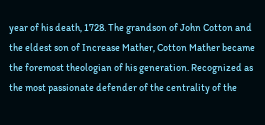year of his death, 1728. The grandson of John Cotton and the eldest son of Increase Mather, Cotton Mather became the foremost theologian of his generation. Recognized as the most passionate defender of the centrality of the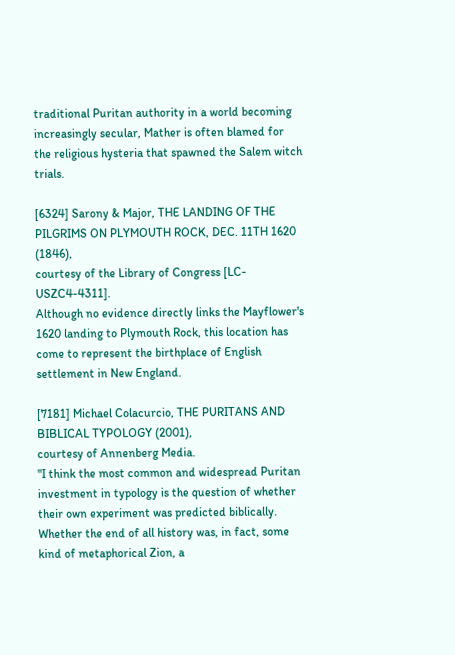traditional Puritan authority in a world becoming increasingly secular, Mather is often blamed for the religious hysteria that spawned the Salem witch trials.

[6324] Sarony & Major, THE LANDING OF THE PILGRIMS ON PLYMOUTH ROCK, DEC. 11TH 1620 (1846),
courtesy of the Library of Congress [LC-USZC4-4311].
Although no evidence directly links the Mayflower's 1620 landing to Plymouth Rock, this location has come to represent the birthplace of English settlement in New England.

[7181] Michael Colacurcio, THE PURITANS AND BIBLICAL TYPOLOGY (2001),
courtesy of Annenberg Media.
"I think the most common and widespread Puritan investment in typology is the question of whether their own experiment was predicted biblically. Whether the end of all history was, in fact, some kind of metaphorical Zion, a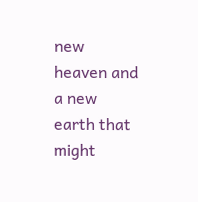new heaven and a new earth that might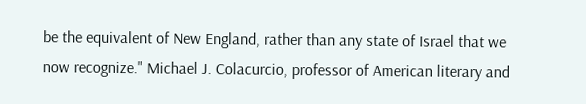be the equivalent of New England, rather than any state of Israel that we now recognize." Michael J. Colacurcio, professor of American literary and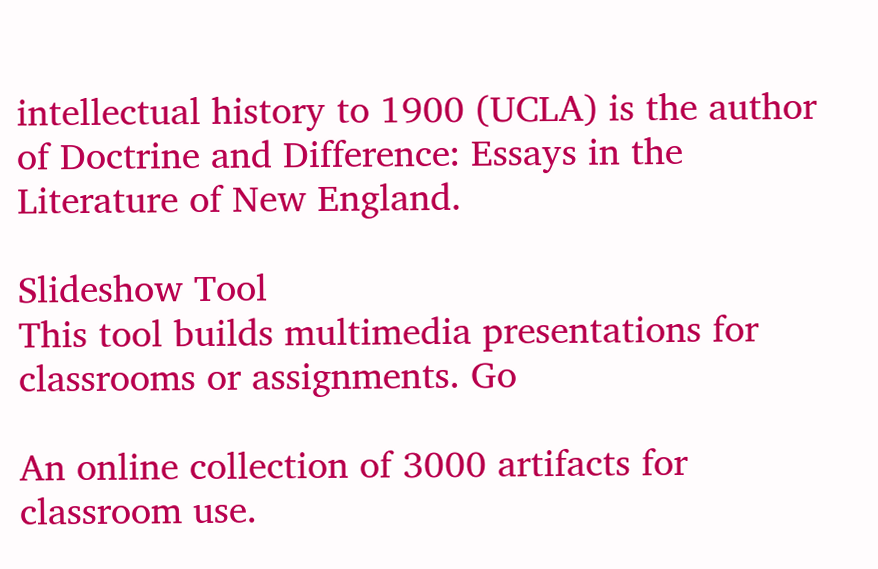intellectual history to 1900 (UCLA) is the author of Doctrine and Difference: Essays in the Literature of New England.

Slideshow Tool
This tool builds multimedia presentations for classrooms or assignments. Go

An online collection of 3000 artifacts for classroom use.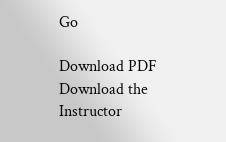Go

Download PDF
Download the Instructor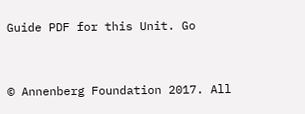Guide PDF for this Unit. Go


© Annenberg Foundation 2017. All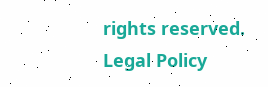rights reserved. Legal Policy